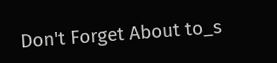Don't Forget About to_s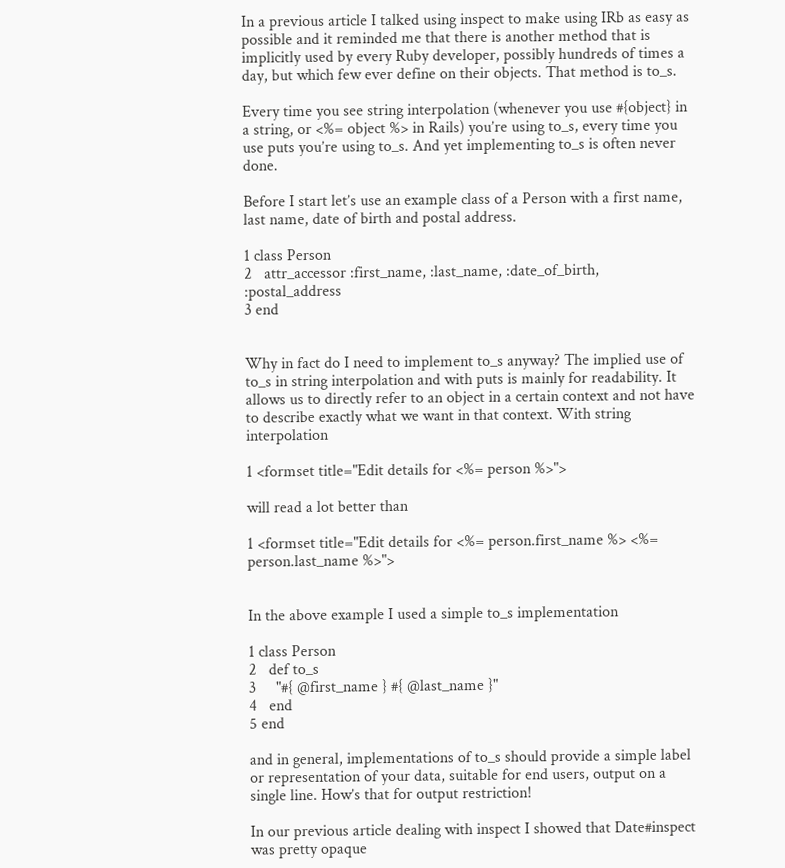In a previous article I talked using inspect to make using IRb as easy as possible and it reminded me that there is another method that is implicitly used by every Ruby developer, possibly hundreds of times a day, but which few ever define on their objects. That method is to_s.

Every time you see string interpolation (whenever you use #{object} in a string, or <%= object %> in Rails) you’re using to_s, every time you use puts you’re using to_s. And yet implementing to_s is often never done.

Before I start let’s use an example class of a Person with a first name, last name, date of birth and postal address.

1 class Person
2   attr_accessor :first_name, :last_name, :date_of_birth, :postal_address
3 end


Why in fact do I need to implement to_s anyway? The implied use of to_s in string interpolation and with puts is mainly for readability. It allows us to directly refer to an object in a certain context and not have to describe exactly what we want in that context. With string interpolation

1 <formset title="Edit details for <%= person %>">

will read a lot better than

1 <formset title="Edit details for <%= person.first_name %> <%= person.last_name %>">


In the above example I used a simple to_s implementation

1 class Person
2   def to_s
3     "#{ @first_name } #{ @last_name }"
4   end
5 end

and in general, implementations of to_s should provide a simple label or representation of your data, suitable for end users, output on a single line. How’s that for output restriction!

In our previous article dealing with inspect I showed that Date#inspect was pretty opaque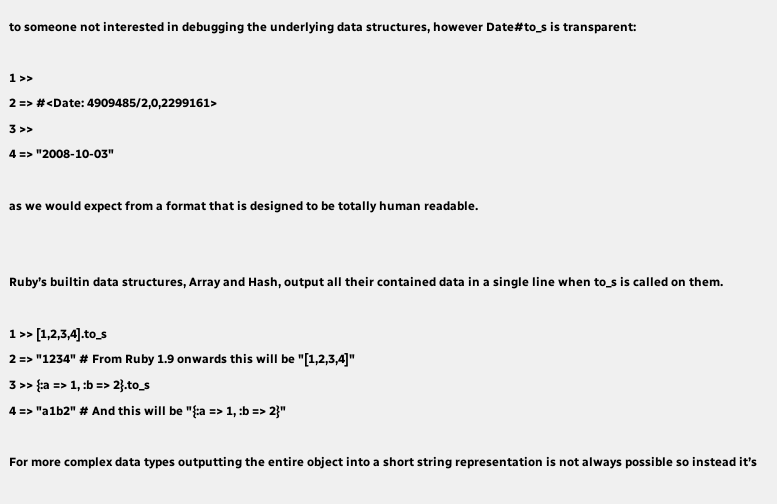to someone not interested in debugging the underlying data structures, however Date#to_s is transparent:

1 >>
2 => #<Date: 4909485/2,0,2299161>
3 >>
4 => "2008-10-03"

as we would expect from a format that is designed to be totally human readable.


Ruby’s builtin data structures, Array and Hash, output all their contained data in a single line when to_s is called on them.

1 >> [1,2,3,4].to_s
2 => "1234" # From Ruby 1.9 onwards this will be "[1,2,3,4]"
3 >> {:a => 1, :b => 2}.to_s
4 => "a1b2" # And this will be "{:a => 1, :b => 2}"

For more complex data types outputting the entire object into a short string representation is not always possible so instead it’s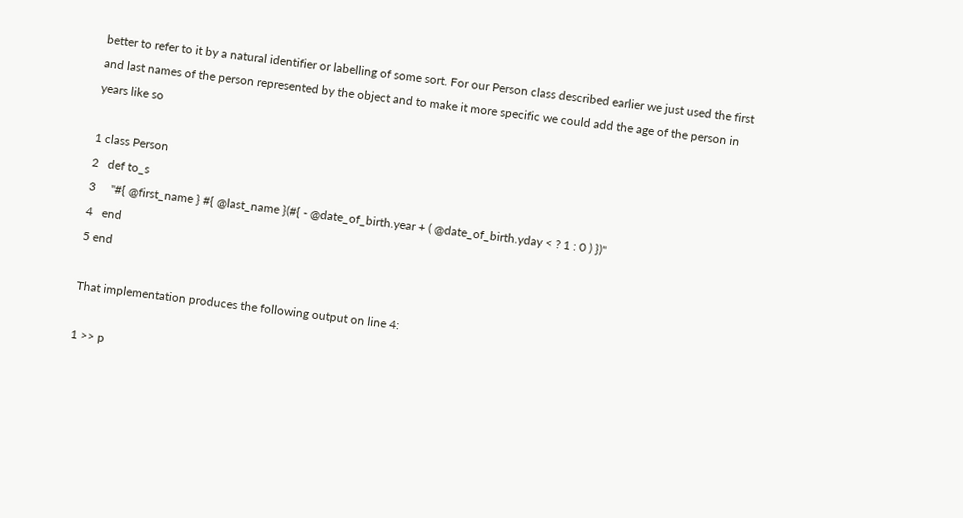better to refer to it by a natural identifier or labelling of some sort. For our Person class described earlier we just used the first and last names of the person represented by the object and to make it more specific we could add the age of the person in years like so

1 class Person
2   def to_s
3     "#{ @first_name } #{ @last_name }(#{ - @date_of_birth.year + ( @date_of_birth.yday < ? 1 : 0 ) })"
4   end
5 end

That implementation produces the following output on line 4:

1 >> p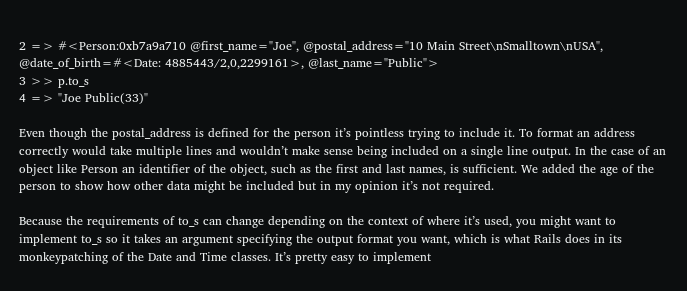2 => #<Person:0xb7a9a710 @first_name="Joe", @postal_address="10 Main Street\nSmalltown\nUSA", @date_of_birth=#<Date: 4885443/2,0,2299161>, @last_name="Public">
3 >> p.to_s
4 => "Joe Public(33)"

Even though the postal_address is defined for the person it’s pointless trying to include it. To format an address correctly would take multiple lines and wouldn’t make sense being included on a single line output. In the case of an object like Person an identifier of the object, such as the first and last names, is sufficient. We added the age of the person to show how other data might be included but in my opinion it’s not required.

Because the requirements of to_s can change depending on the context of where it’s used, you might want to implement to_s so it takes an argument specifying the output format you want, which is what Rails does in its monkeypatching of the Date and Time classes. It’s pretty easy to implement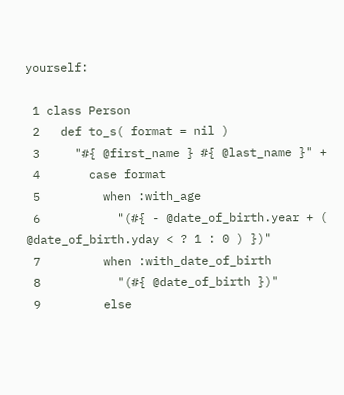yourself:

 1 class Person
 2   def to_s( format = nil )
 3     "#{ @first_name } #{ @last_name }" +
 4       case format
 5         when :with_age
 6           "(#{ - @date_of_birth.year + ( @date_of_birth.yday < ? 1 : 0 ) })"
 7         when :with_date_of_birth
 8           "(#{ @date_of_birth })"
 9         else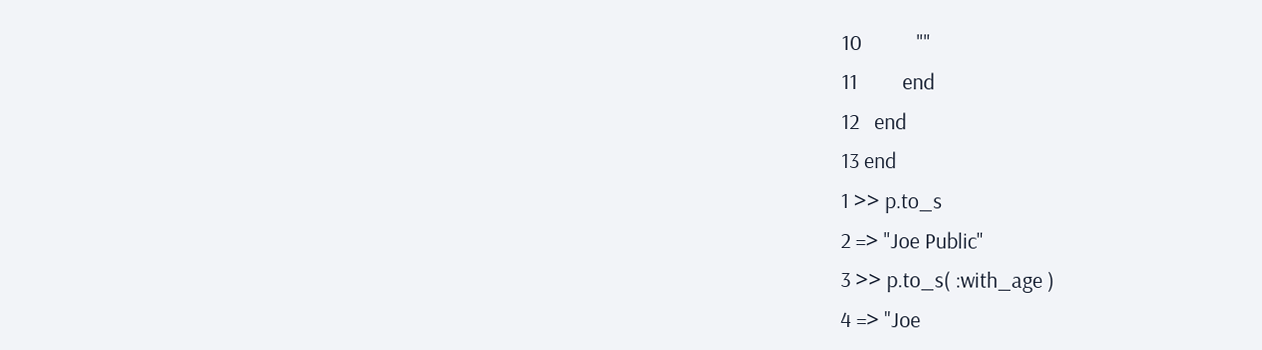10           ""
11         end
12   end
13 end
1 >> p.to_s
2 => "Joe Public"
3 >> p.to_s( :with_age )
4 => "Joe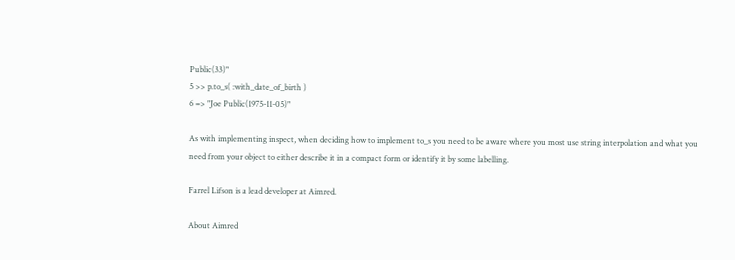Public(33)"
5 >> p.to_s( :with_date_of_birth )
6 => "Joe Public(1975-11-05)"

As with implementing inspect, when deciding how to implement to_s you need to be aware where you most use string interpolation and what you need from your object to either describe it in a compact form or identify it by some labelling.

Farrel Lifson is a lead developer at Aimred.

About Aimred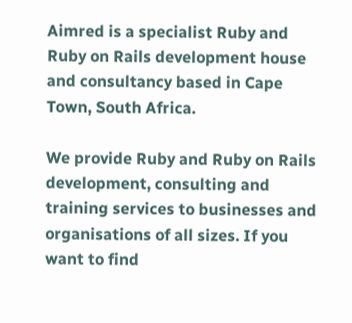Aimred is a specialist Ruby and Ruby on Rails development house and consultancy based in Cape Town, South Africa.

We provide Ruby and Ruby on Rails development, consulting and training services to businesses and organisations of all sizes. If you want to find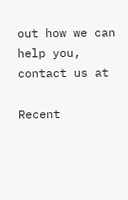out how we can help you, contact us at

Recent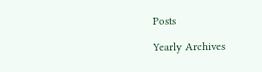Posts

Yearly Archives